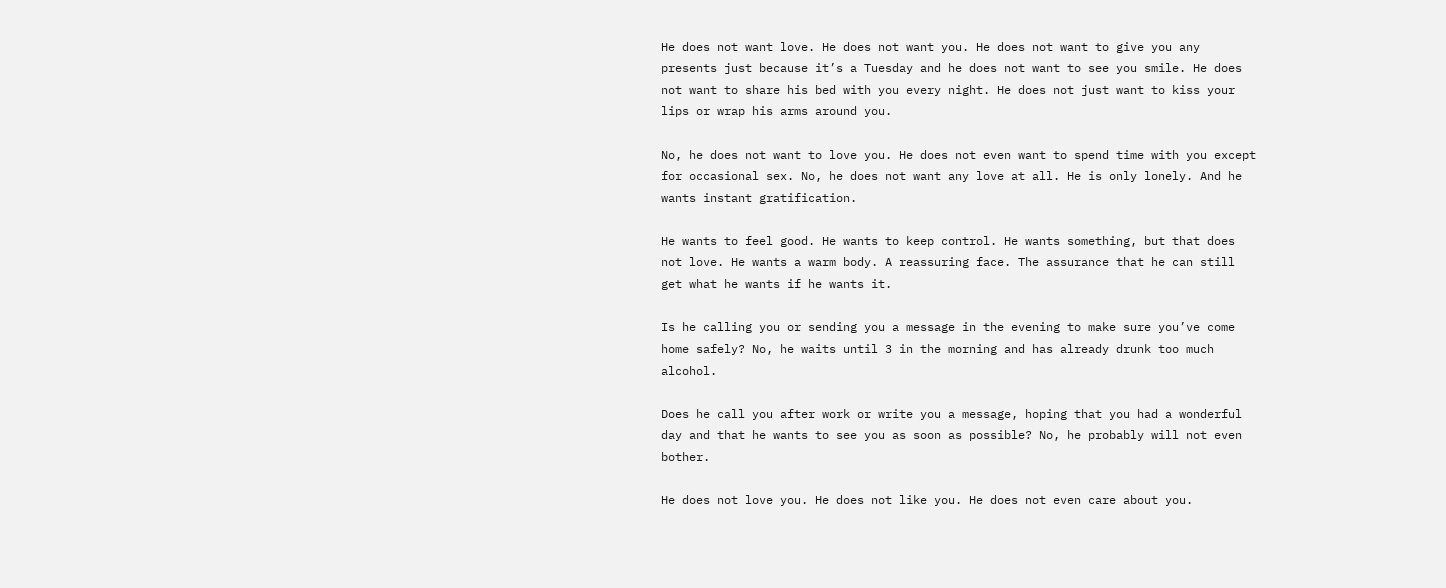He does not want love. He does not want you. He does not want to give you any presents just because it’s a Tuesday and he does not want to see you smile. He does not want to share his bed with you every night. He does not just want to kiss your lips or wrap his arms around you.

No, he does not want to love you. He does not even want to spend time with you except for occasional sex. No, he does not want any love at all. He is only lonely. And he wants instant gratification.

He wants to feel good. He wants to keep control. He wants something, but that does not love. He wants a warm body. A reassuring face. The assurance that he can still get what he wants if he wants it.

Is he calling you or sending you a message in the evening to make sure you’ve come home safely? No, he waits until 3 in the morning and has already drunk too much alcohol.

Does he call you after work or write you a message, hoping that you had a wonderful day and that he wants to see you as soon as possible? No, he probably will not even bother.

He does not love you. He does not like you. He does not even care about you.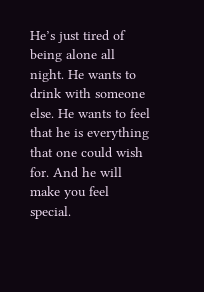He’s just tired of being alone all night. He wants to drink with someone else. He wants to feel that he is everything that one could wish for. And he will make you feel special.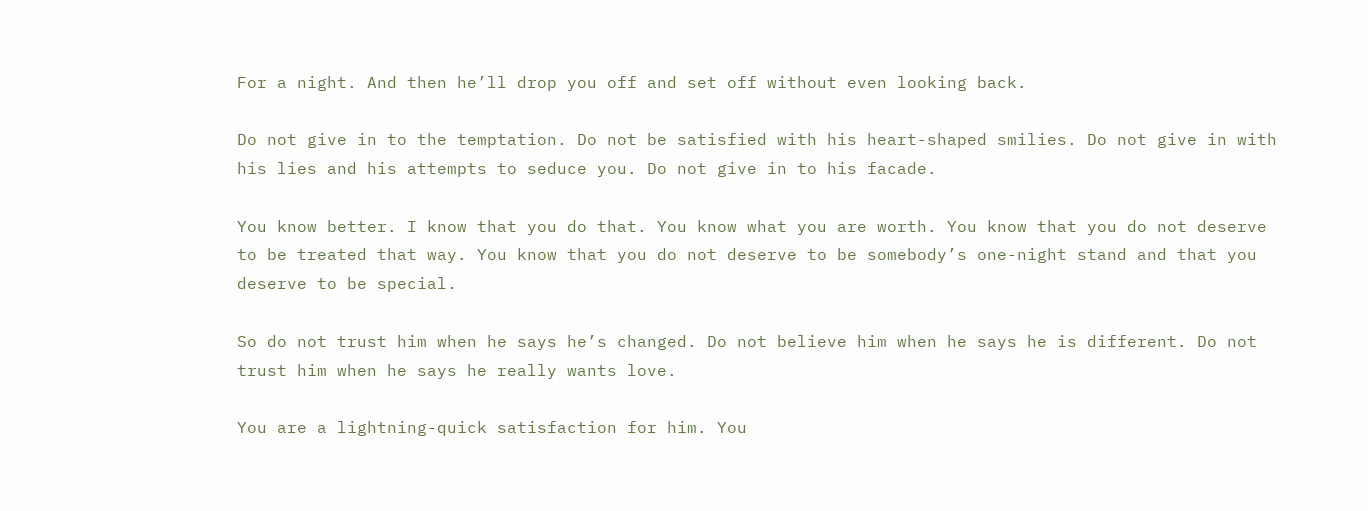For a night. And then he’ll drop you off and set off without even looking back.

Do not give in to the temptation. Do not be satisfied with his heart-shaped smilies. Do not give in with his lies and his attempts to seduce you. Do not give in to his facade.

You know better. I know that you do that. You know what you are worth. You know that you do not deserve to be treated that way. You know that you do not deserve to be somebody’s one-night stand and that you deserve to be special.

So do not trust him when he says he’s changed. Do not believe him when he says he is different. Do not trust him when he says he really wants love.

You are a lightning-quick satisfaction for him. You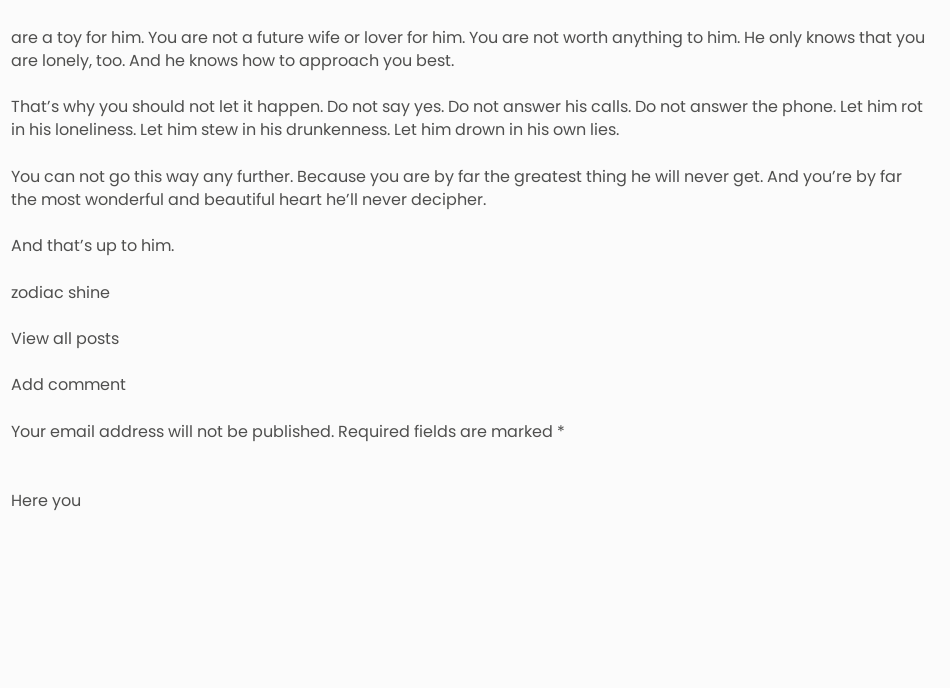are a toy for him. You are not a future wife or lover for him. You are not worth anything to him. He only knows that you are lonely, too. And he knows how to approach you best.

That’s why you should not let it happen. Do not say yes. Do not answer his calls. Do not answer the phone. Let him rot in his loneliness. Let him stew in his drunkenness. Let him drown in his own lies.

You can not go this way any further. Because you are by far the greatest thing he will never get. And you’re by far the most wonderful and beautiful heart he’ll never decipher.

And that’s up to him.

zodiac shine

View all posts

Add comment

Your email address will not be published. Required fields are marked *


Here you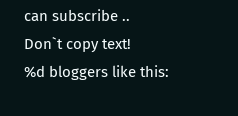can subscribe ..
Don`t copy text!
%d bloggers like this: